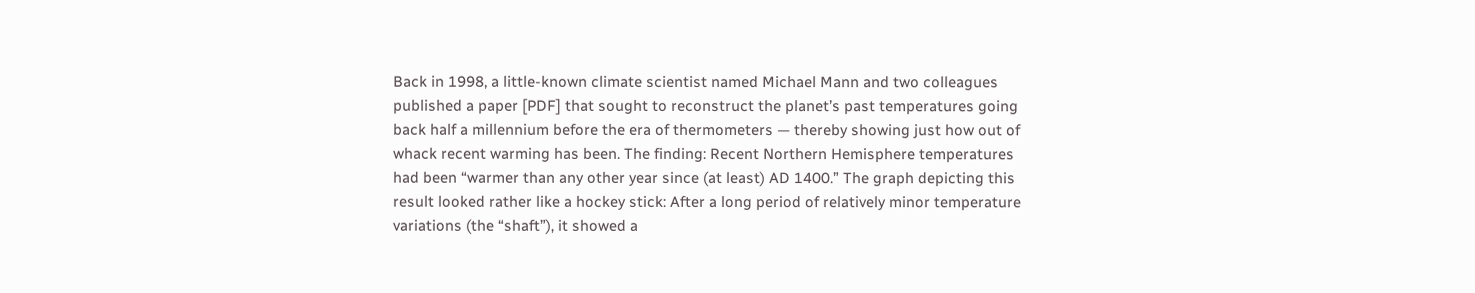Back in 1998, a little-known climate scientist named Michael Mann and two colleagues published a paper [PDF] that sought to reconstruct the planet’s past temperatures going back half a millennium before the era of thermometers — thereby showing just how out of whack recent warming has been. The finding: Recent Northern Hemisphere temperatures had been “warmer than any other year since (at least) AD 1400.” The graph depicting this result looked rather like a hockey stick: After a long period of relatively minor temperature variations (the “shaft”), it showed a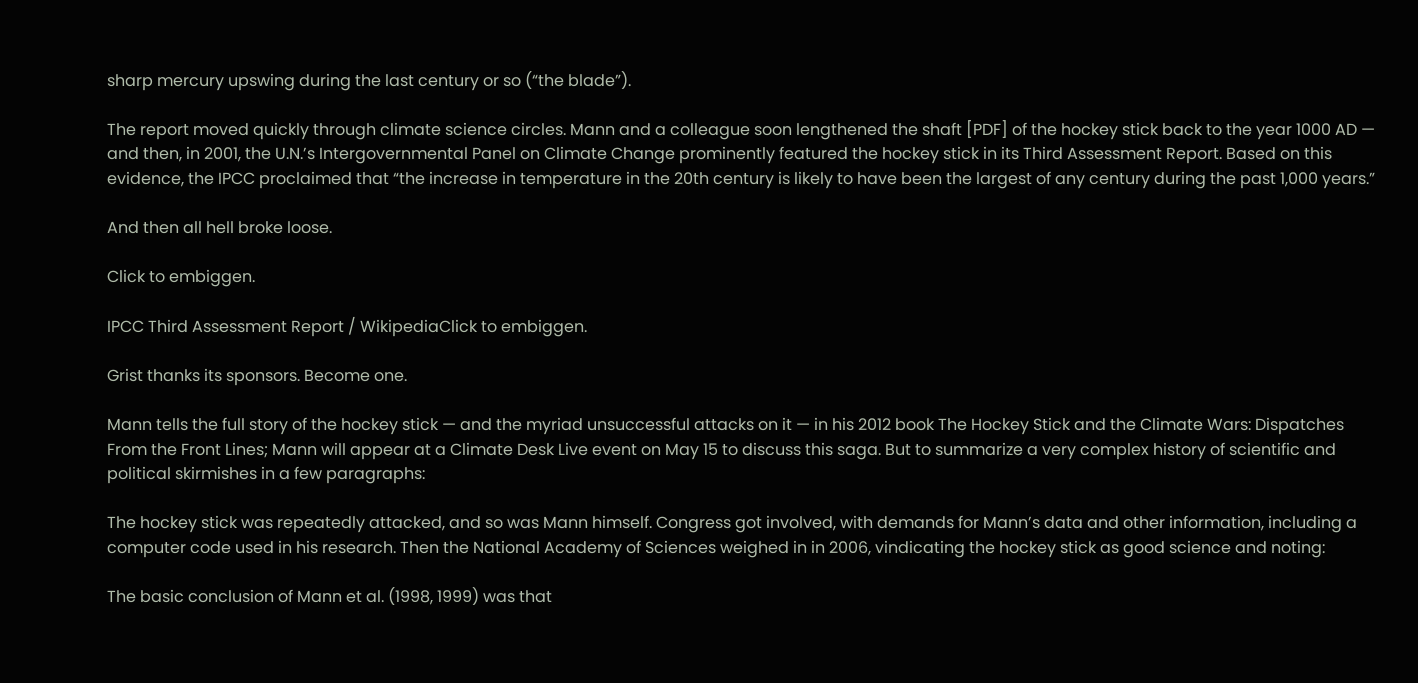sharp mercury upswing during the last century or so (“the blade”).

The report moved quickly through climate science circles. Mann and a colleague soon lengthened the shaft [PDF] of the hockey stick back to the year 1000 AD — and then, in 2001, the U.N.’s Intergovernmental Panel on Climate Change prominently featured the hockey stick in its Third Assessment Report. Based on this evidence, the IPCC proclaimed that “the increase in temperature in the 20th century is likely to have been the largest of any century during the past 1,000 years.”

And then all hell broke loose.

Click to embiggen.

IPCC Third Assessment Report / WikipediaClick to embiggen.

Grist thanks its sponsors. Become one.

Mann tells the full story of the hockey stick — and the myriad unsuccessful attacks on it — in his 2012 book The Hockey Stick and the Climate Wars: Dispatches From the Front Lines; Mann will appear at a Climate Desk Live event on May 15 to discuss this saga. But to summarize a very complex history of scientific and political skirmishes in a few paragraphs:

The hockey stick was repeatedly attacked, and so was Mann himself. Congress got involved, with demands for Mann’s data and other information, including a computer code used in his research. Then the National Academy of Sciences weighed in in 2006, vindicating the hockey stick as good science and noting:

The basic conclusion of Mann et al. (1998, 1999) was that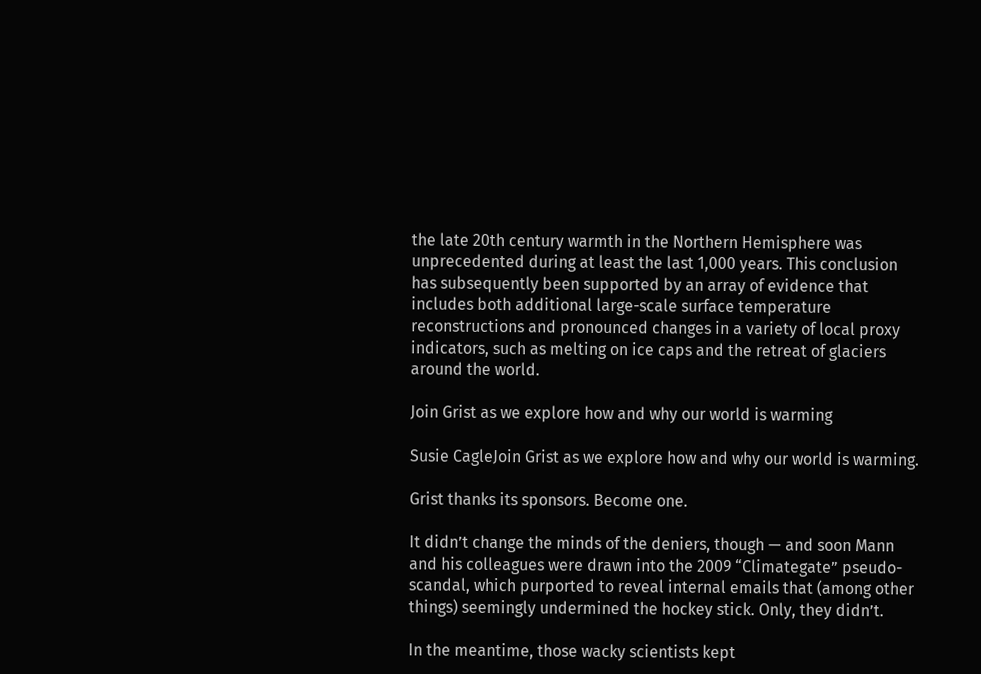the late 20th century warmth in the Northern Hemisphere was unprecedented during at least the last 1,000 years. This conclusion has subsequently been supported by an array of evidence that includes both additional large-scale surface temperature reconstructions and pronounced changes in a variety of local proxy indicators, such as melting on ice caps and the retreat of glaciers around the world.

Join Grist as we explore how and why our world is warming

Susie CagleJoin Grist as we explore how and why our world is warming.

Grist thanks its sponsors. Become one.

It didn’t change the minds of the deniers, though — and soon Mann and his colleagues were drawn into the 2009 “Climategate” pseudo-scandal, which purported to reveal internal emails that (among other things) seemingly undermined the hockey stick. Only, they didn’t.

In the meantime, those wacky scientists kept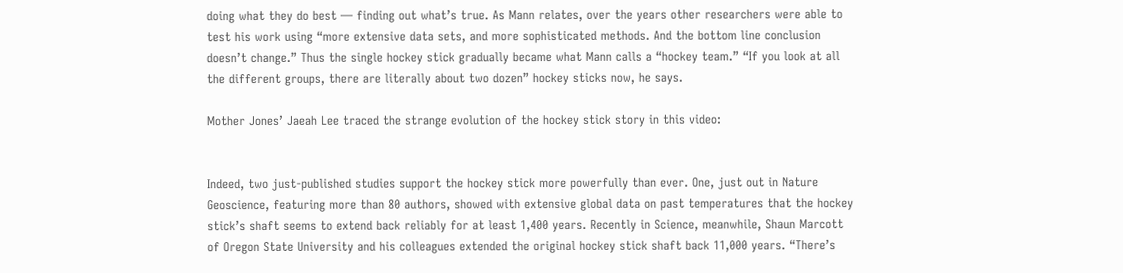doing what they do best — finding out what’s true. As Mann relates, over the years other researchers were able to test his work using “more extensive data sets, and more sophisticated methods. And the bottom line conclusion doesn’t change.” Thus the single hockey stick gradually became what Mann calls a “hockey team.” “If you look at all the different groups, there are literally about two dozen” hockey sticks now, he says.

Mother Jones’ Jaeah Lee traced the strange evolution of the hockey stick story in this video:


Indeed, two just-published studies support the hockey stick more powerfully than ever. One, just out in Nature Geoscience, featuring more than 80 authors, showed with extensive global data on past temperatures that the hockey stick’s shaft seems to extend back reliably for at least 1,400 years. Recently in Science, meanwhile, Shaun Marcott of Oregon State University and his colleagues extended the original hockey stick shaft back 11,000 years. “There’s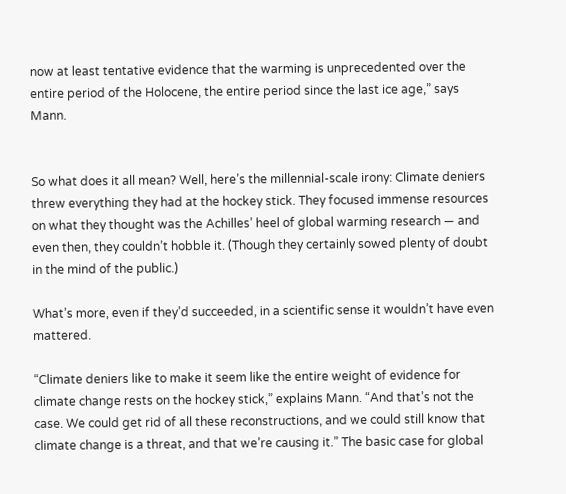now at least tentative evidence that the warming is unprecedented over the entire period of the Holocene, the entire period since the last ice age,” says Mann.


So what does it all mean? Well, here’s the millennial-scale irony: Climate deniers threw everything they had at the hockey stick. They focused immense resources on what they thought was the Achilles’ heel of global warming research — and even then, they couldn’t hobble it. (Though they certainly sowed plenty of doubt in the mind of the public.)

What’s more, even if they’d succeeded, in a scientific sense it wouldn’t have even mattered.

“Climate deniers like to make it seem like the entire weight of evidence for climate change rests on the hockey stick,” explains Mann. “And that’s not the case. We could get rid of all these reconstructions, and we could still know that climate change is a threat, and that we’re causing it.” The basic case for global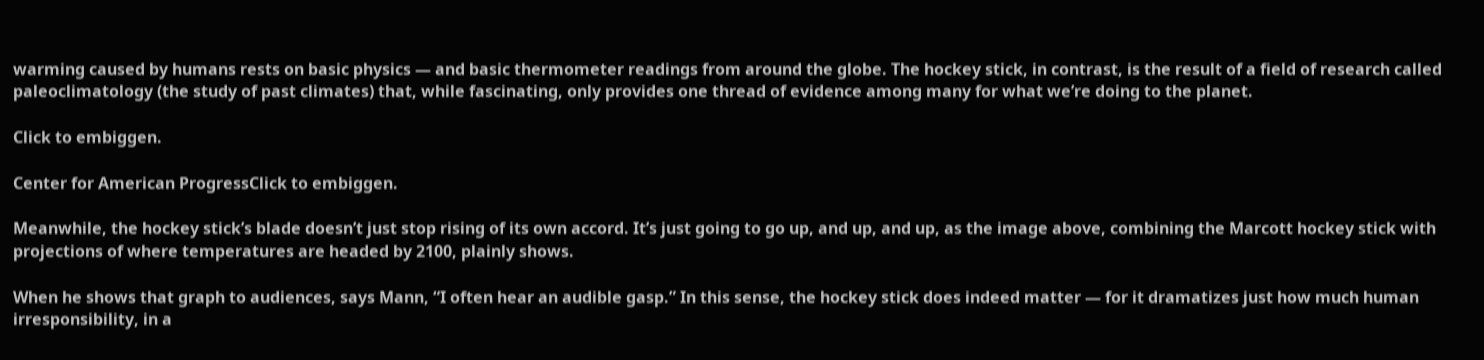warming caused by humans rests on basic physics — and basic thermometer readings from around the globe. The hockey stick, in contrast, is the result of a field of research called paleoclimatology (the study of past climates) that, while fascinating, only provides one thread of evidence among many for what we’re doing to the planet.

Click to embiggen.

Center for American ProgressClick to embiggen.

Meanwhile, the hockey stick’s blade doesn’t just stop rising of its own accord. It’s just going to go up, and up, and up, as the image above, combining the Marcott hockey stick with projections of where temperatures are headed by 2100, plainly shows.

When he shows that graph to audiences, says Mann, “I often hear an audible gasp.” In this sense, the hockey stick does indeed matter — for it dramatizes just how much human irresponsibility, in a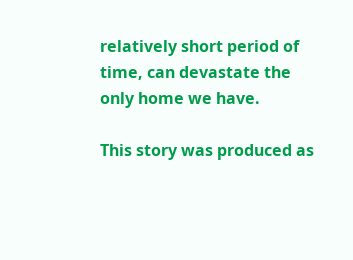relatively short period of time, can devastate the only home we have.

This story was produced as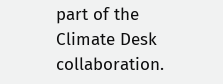part of the Climate Desk collaboration.